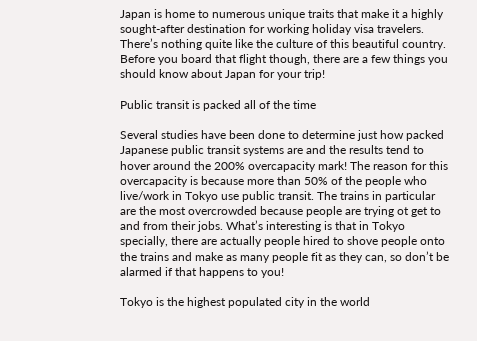Japan is home to numerous unique traits that make it a highly sought-after destination for working holiday visa travelers. There’s nothing quite like the culture of this beautiful country. Before you board that flight though, there are a few things you should know about Japan for your trip!

Public transit is packed all of the time

Several studies have been done to determine just how packed Japanese public transit systems are and the results tend to hover around the 200% overcapacity mark! The reason for this overcapacity is because more than 50% of the people who live/work in Tokyo use public transit. The trains in particular are the most overcrowded because people are trying ot get to and from their jobs. What’s interesting is that in Tokyo specially, there are actually people hired to shove people onto the trains and make as many people fit as they can, so don’t be alarmed if that happens to you!

Tokyo is the highest populated city in the world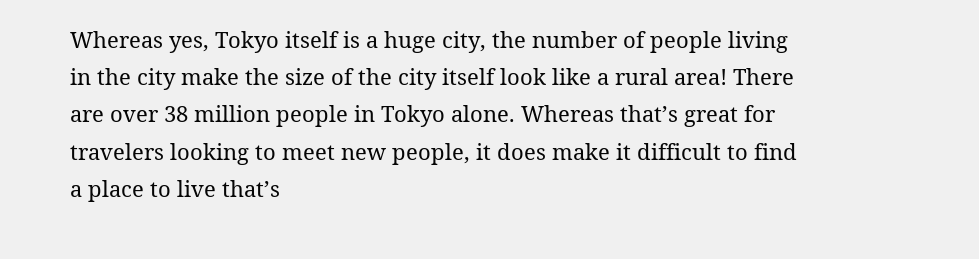Whereas yes, Tokyo itself is a huge city, the number of people living in the city make the size of the city itself look like a rural area! There are over 38 million people in Tokyo alone. Whereas that’s great for travelers looking to meet new people, it does make it difficult to find a place to live that’s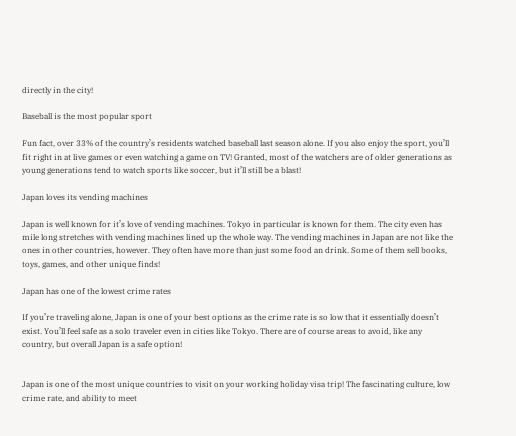directly in the city!

Baseball is the most popular sport

Fun fact, over 33% of the country’s residents watched baseball last season alone. If you also enjoy the sport, you’ll fit right in at live games or even watching a game on TV! Granted, most of the watchers are of older generations as young generations tend to watch sports like soccer, but it’ll still be a blast!

Japan loves its vending machines

Japan is well known for it’s love of vending machines. Tokyo in particular is known for them. The city even has mile long stretches with vending machines lined up the whole way. The vending machines in Japan are not like the ones in other countries, however. They often have more than just some food an drink. Some of them sell books, toys, games, and other unique finds!

Japan has one of the lowest crime rates

If you’re traveling alone, Japan is one of your best options as the crime rate is so low that it essentially doesn’t exist. You’ll feel safe as a solo traveler even in cities like Tokyo. There are of course areas to avoid, like any country, but overall Japan is a safe option!


Japan is one of the most unique countries to visit on your working holiday visa trip! The fascinating culture, low crime rate, and ability to meet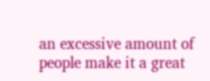an excessive amount of people make it a great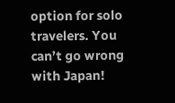option for solo travelers. You can’t go wrong with Japan!